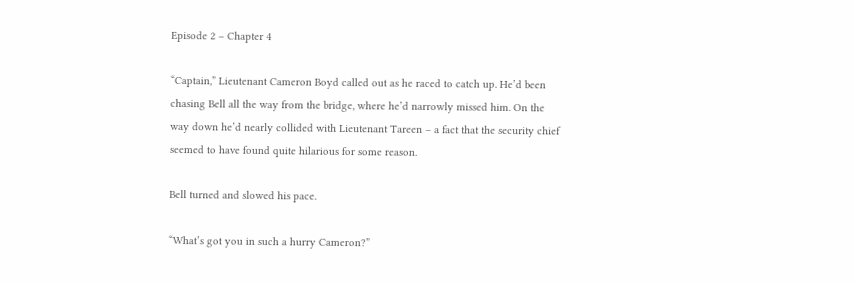Episode 2 – Chapter 4

“Captain,” Lieutenant Cameron Boyd called out as he raced to catch up. He’d been chasing Bell all the way from the bridge, where he’d narrowly missed him. On the way down he’d nearly collided with Lieutenant Tareen – a fact that the security chief seemed to have found quite hilarious for some reason.

Bell turned and slowed his pace.

“What’s got you in such a hurry Cameron?”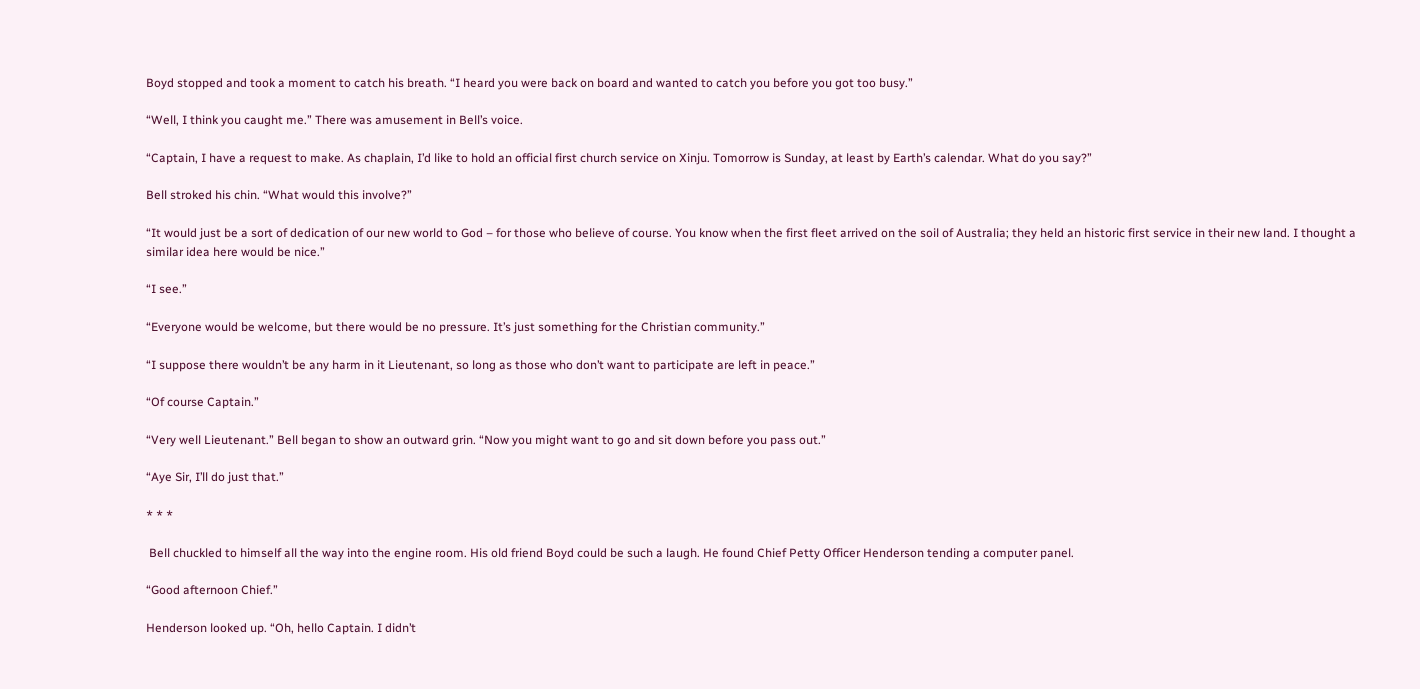Boyd stopped and took a moment to catch his breath. “I heard you were back on board and wanted to catch you before you got too busy.”

“Well, I think you caught me.” There was amusement in Bell’s voice.

“Captain, I have a request to make. As chaplain, I’d like to hold an official first church service on Xinju. Tomorrow is Sunday, at least by Earth’s calendar. What do you say?”

Bell stroked his chin. “What would this involve?”

“It would just be a sort of dedication of our new world to God – for those who believe of course. You know when the first fleet arrived on the soil of Australia; they held an historic first service in their new land. I thought a similar idea here would be nice.”

“I see.”

“Everyone would be welcome, but there would be no pressure. It’s just something for the Christian community.”

“I suppose there wouldn’t be any harm in it Lieutenant, so long as those who don’t want to participate are left in peace.”

“Of course Captain.”

“Very well Lieutenant.” Bell began to show an outward grin. “Now you might want to go and sit down before you pass out.”

“Aye Sir, I’ll do just that.”

* * *

 Bell chuckled to himself all the way into the engine room. His old friend Boyd could be such a laugh. He found Chief Petty Officer Henderson tending a computer panel.

“Good afternoon Chief.”

Henderson looked up. “Oh, hello Captain. I didn’t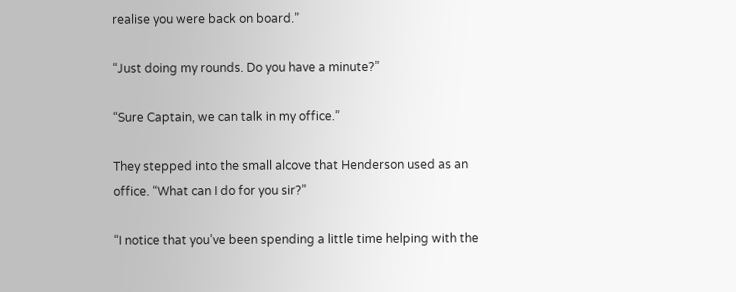realise you were back on board.”

“Just doing my rounds. Do you have a minute?”

“Sure Captain, we can talk in my office.”

They stepped into the small alcove that Henderson used as an office. “What can I do for you sir?”

“I notice that you’ve been spending a little time helping with the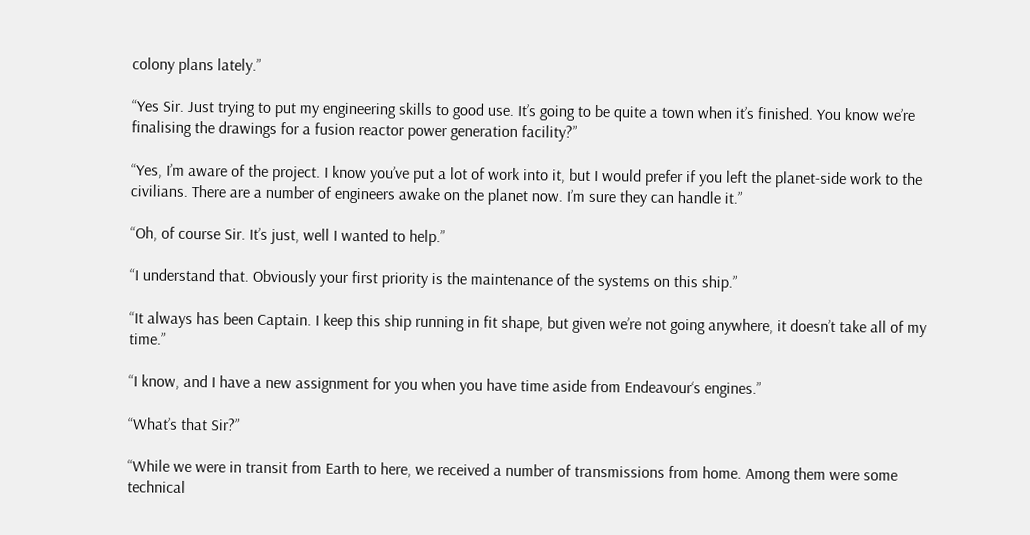colony plans lately.”

“Yes Sir. Just trying to put my engineering skills to good use. It’s going to be quite a town when it’s finished. You know we’re finalising the drawings for a fusion reactor power generation facility?”

“Yes, I’m aware of the project. I know you’ve put a lot of work into it, but I would prefer if you left the planet-side work to the civilians. There are a number of engineers awake on the planet now. I’m sure they can handle it.”

“Oh, of course Sir. It’s just, well I wanted to help.”

“I understand that. Obviously your first priority is the maintenance of the systems on this ship.”

“It always has been Captain. I keep this ship running in fit shape, but given we’re not going anywhere, it doesn’t take all of my time.”

“I know, and I have a new assignment for you when you have time aside from Endeavour‘s engines.”

“What’s that Sir?”

“While we were in transit from Earth to here, we received a number of transmissions from home. Among them were some technical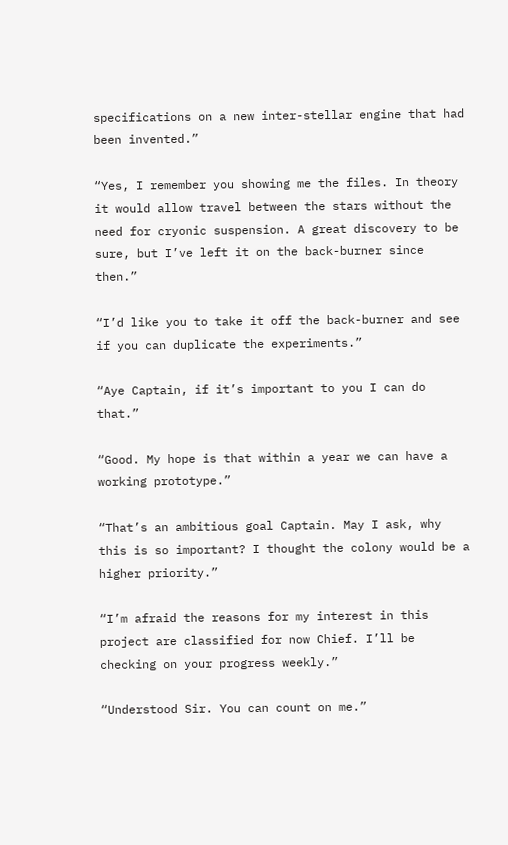specifications on a new inter-stellar engine that had been invented.”

“Yes, I remember you showing me the files. In theory it would allow travel between the stars without the need for cryonic suspension. A great discovery to be sure, but I’ve left it on the back-burner since then.”

“I’d like you to take it off the back-burner and see if you can duplicate the experiments.”

“Aye Captain, if it’s important to you I can do that.”

“Good. My hope is that within a year we can have a working prototype.”

“That’s an ambitious goal Captain. May I ask, why this is so important? I thought the colony would be a higher priority.”

“I’m afraid the reasons for my interest in this project are classified for now Chief. I’ll be checking on your progress weekly.”

“Understood Sir. You can count on me.”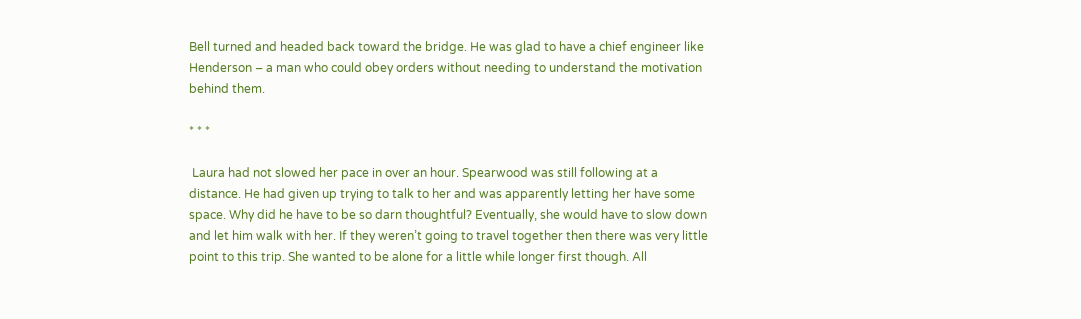Bell turned and headed back toward the bridge. He was glad to have a chief engineer like Henderson – a man who could obey orders without needing to understand the motivation behind them.

* * *

 Laura had not slowed her pace in over an hour. Spearwood was still following at a distance. He had given up trying to talk to her and was apparently letting her have some space. Why did he have to be so darn thoughtful? Eventually, she would have to slow down and let him walk with her. If they weren’t going to travel together then there was very little point to this trip. She wanted to be alone for a little while longer first though. All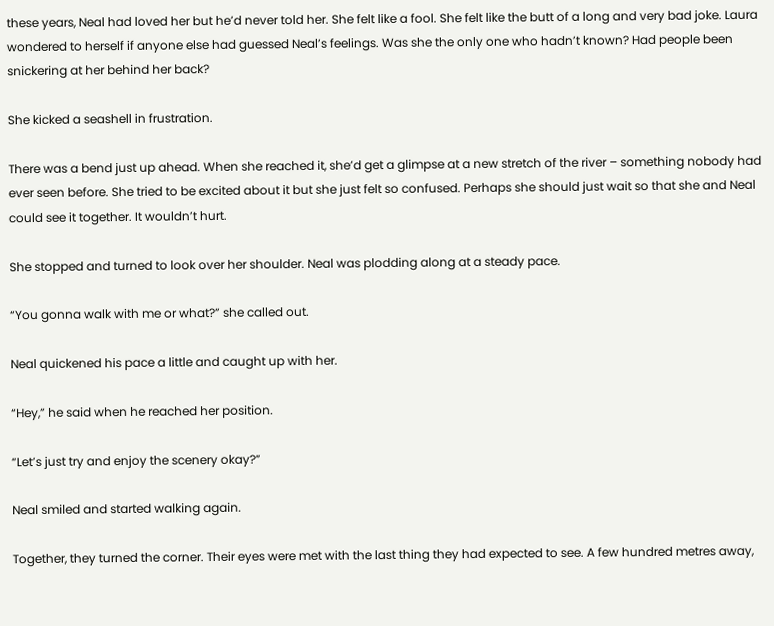these years, Neal had loved her but he’d never told her. She felt like a fool. She felt like the butt of a long and very bad joke. Laura wondered to herself if anyone else had guessed Neal’s feelings. Was she the only one who hadn’t known? Had people been snickering at her behind her back?

She kicked a seashell in frustration.

There was a bend just up ahead. When she reached it, she’d get a glimpse at a new stretch of the river – something nobody had ever seen before. She tried to be excited about it but she just felt so confused. Perhaps she should just wait so that she and Neal could see it together. It wouldn’t hurt.

She stopped and turned to look over her shoulder. Neal was plodding along at a steady pace.

“You gonna walk with me or what?” she called out.

Neal quickened his pace a little and caught up with her.

“Hey,” he said when he reached her position.

“Let’s just try and enjoy the scenery okay?”

Neal smiled and started walking again.

Together, they turned the corner. Their eyes were met with the last thing they had expected to see. A few hundred metres away,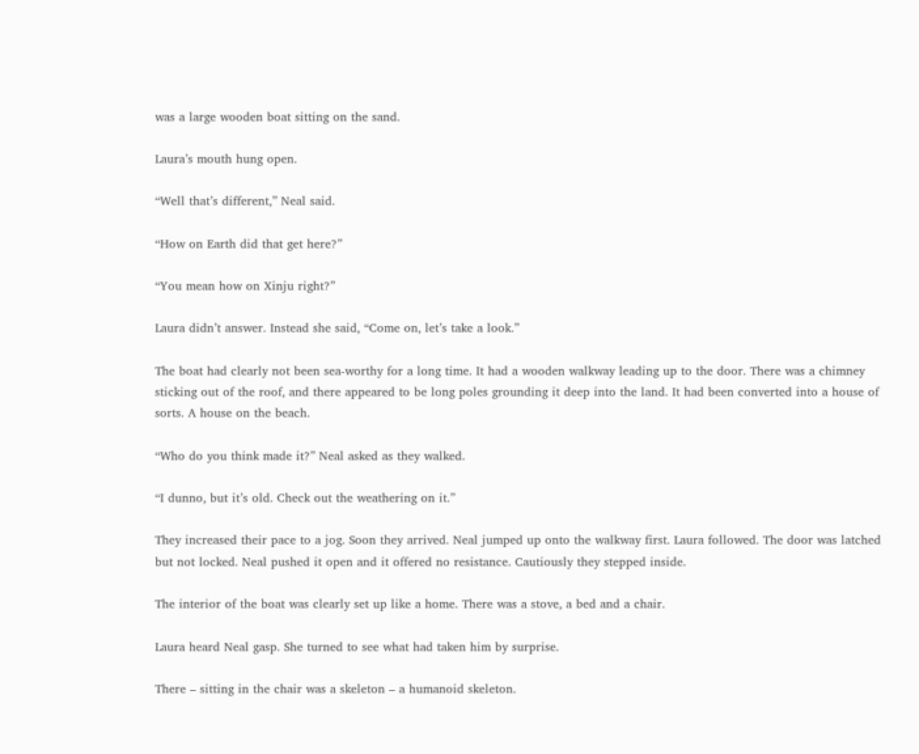was a large wooden boat sitting on the sand.

Laura’s mouth hung open.

“Well that’s different,” Neal said.

“How on Earth did that get here?”

“You mean how on Xinju right?”

Laura didn’t answer. Instead she said, “Come on, let’s take a look.”

The boat had clearly not been sea-worthy for a long time. It had a wooden walkway leading up to the door. There was a chimney sticking out of the roof, and there appeared to be long poles grounding it deep into the land. It had been converted into a house of sorts. A house on the beach.

“Who do you think made it?” Neal asked as they walked.

“I dunno, but it’s old. Check out the weathering on it.”

They increased their pace to a jog. Soon they arrived. Neal jumped up onto the walkway first. Laura followed. The door was latched but not locked. Neal pushed it open and it offered no resistance. Cautiously they stepped inside.

The interior of the boat was clearly set up like a home. There was a stove, a bed and a chair.

Laura heard Neal gasp. She turned to see what had taken him by surprise.

There – sitting in the chair was a skeleton – a humanoid skeleton.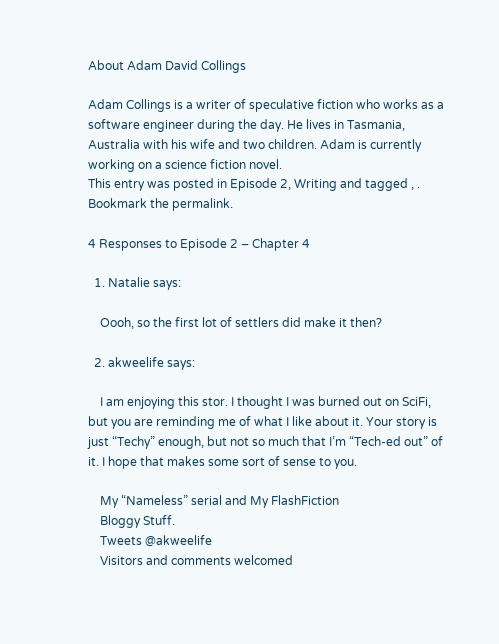About Adam David Collings

Adam Collings is a writer of speculative fiction who works as a software engineer during the day. He lives in Tasmania, Australia with his wife and two children. Adam is currently working on a science fiction novel.
This entry was posted in Episode 2, Writing and tagged , . Bookmark the permalink.

4 Responses to Episode 2 – Chapter 4

  1. Natalie says:

    Oooh, so the first lot of settlers did make it then?

  2. akweelife says:

    I am enjoying this stor. I thought I was burned out on SciFi, but you are reminding me of what I like about it. Your story is just “Techy” enough, but not so much that I’m “Tech-ed out” of it. I hope that makes some sort of sense to you.

    My “Nameless” serial and My FlashFiction
    Bloggy Stuff.
    Tweets @akweelife
    Visitors and comments welcomed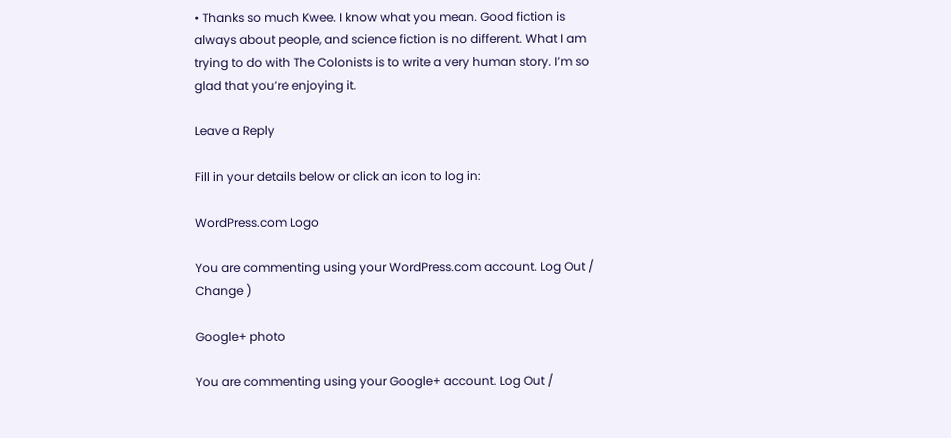• Thanks so much Kwee. I know what you mean. Good fiction is always about people, and science fiction is no different. What I am trying to do with The Colonists is to write a very human story. I’m so glad that you’re enjoying it.

Leave a Reply

Fill in your details below or click an icon to log in:

WordPress.com Logo

You are commenting using your WordPress.com account. Log Out /  Change )

Google+ photo

You are commenting using your Google+ account. Log Out /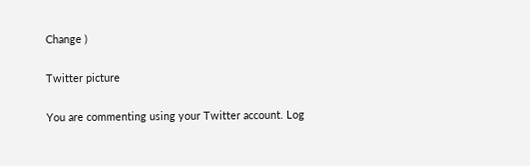Change )

Twitter picture

You are commenting using your Twitter account. Log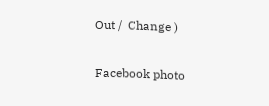Out /  Change )

Facebook photo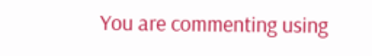You are commenting using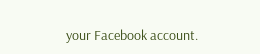your Facebook account.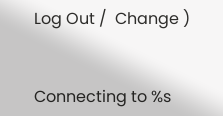Log Out /  Change )


Connecting to %s